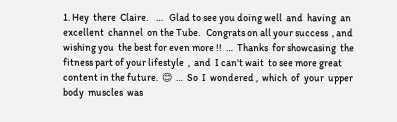1. Hey  there  Claire.    …   Glad to see you doing well  and  having  an excellent  channel  on the Tube.   Congrats on all your success  , and wishing you  the best for even more !!  …  Thanks  for showcasing  the fitness part of your lifestyle  ,  and  I can't wait  to see more great content in the future.  😊  …  So  I  wondered ,  which  of  your  upper  body  muscles  was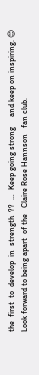the  first  to  develop  in  strength  ??  …  Keep going strong     and keep on inspiring. 😊    Look forward to being apart  of the   Claire Rose Hannson   fan club.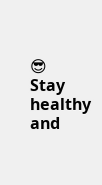😎       Stay healthy  and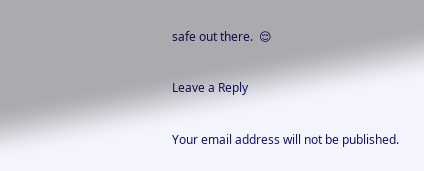safe out there.  😌

Leave a Reply

Your email address will not be published.